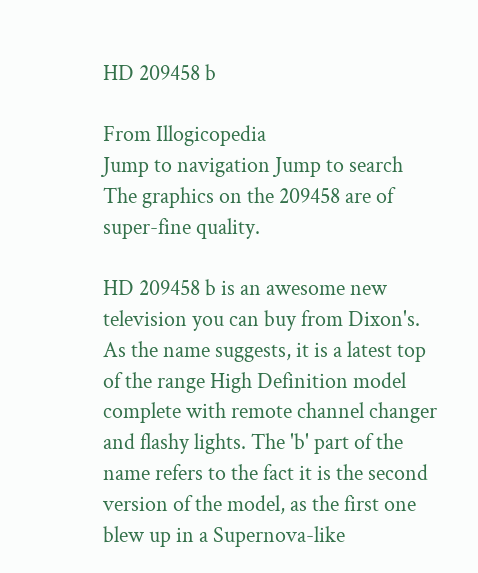HD 209458 b

From Illogicopedia
Jump to navigation Jump to search
The graphics on the 209458 are of super-fine quality.

HD 209458 b is an awesome new television you can buy from Dixon's. As the name suggests, it is a latest top of the range High Definition model complete with remote channel changer and flashy lights. The 'b' part of the name refers to the fact it is the second version of the model, as the first one blew up in a Supernova-like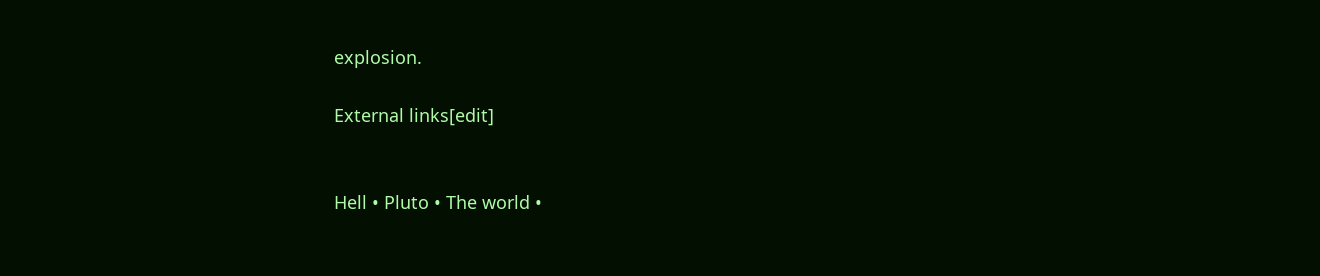explosion.

External links[edit]


Hell • Pluto • The world •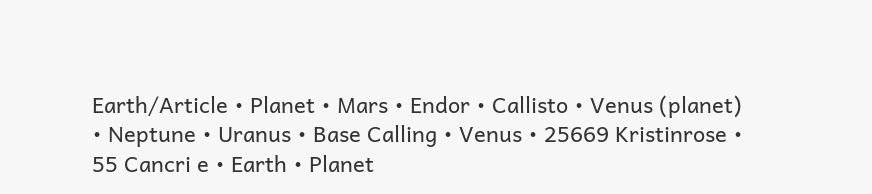Earth/Article • Planet • Mars • Endor • Callisto • Venus (planet) • Neptune • Uranus • Base Calling • Venus • 25669 Kristinrose • 55 Cancri e • Earth • Planet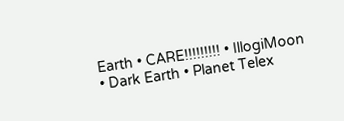Earth • CARE!!!!!!!!! • IllogiMoon • Dark Earth • Planet Telex